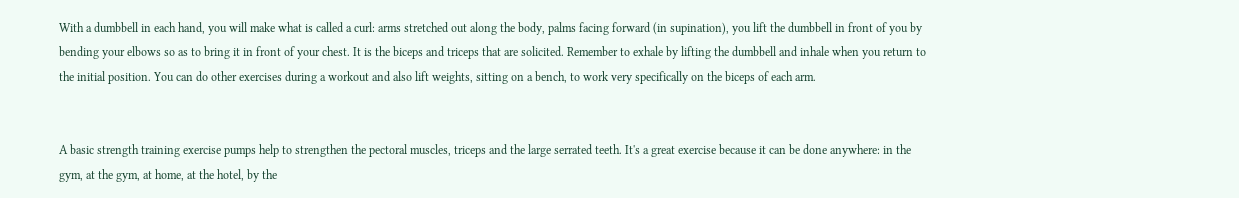With a dumbbell in each hand, you will make what is called a curl: arms stretched out along the body, palms facing forward (in supination), you lift the dumbbell in front of you by bending your elbows so as to bring it in front of your chest. It is the biceps and triceps that are solicited. Remember to exhale by lifting the dumbbell and inhale when you return to the initial position. You can do other exercises during a workout and also lift weights, sitting on a bench, to work very specifically on the biceps of each arm.


A basic strength training exercise pumps help to strengthen the pectoral muscles, triceps and the large serrated teeth. It's a great exercise because it can be done anywhere: in the gym, at the gym, at home, at the hotel, by the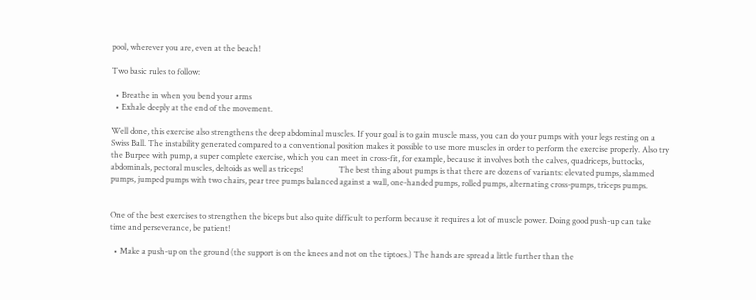pool, wherever you are, even at the beach!

Two basic rules to follow:

  • Breathe in when you bend your arms
  • Exhale deeply at the end of the movement.

Well done, this exercise also strengthens the deep abdominal muscles. If your goal is to gain muscle mass, you can do your pumps with your legs resting on a Swiss Ball. The instability generated compared to a conventional position makes it possible to use more muscles in order to perform the exercise properly. Also try the Burpee with pump, a super complete exercise, which you can meet in cross-fit, for example, because it involves both the calves, quadriceps, buttocks, abdominals, pectoral muscles, deltoids as well as triceps!                  The best thing about pumps is that there are dozens of variants: elevated pumps, slammed pumps, jumped pumps with two chairs, pear tree pumps balanced against a wall, one-handed pumps, rolled pumps, alternating cross-pumps, triceps pumps.


One of the best exercises to strengthen the biceps but also quite difficult to perform because it requires a lot of muscle power. Doing good push-up can take time and perseverance, be patient!

  • Make a push-up on the ground (the support is on the knees and not on the tiptoes.) The hands are spread a little further than the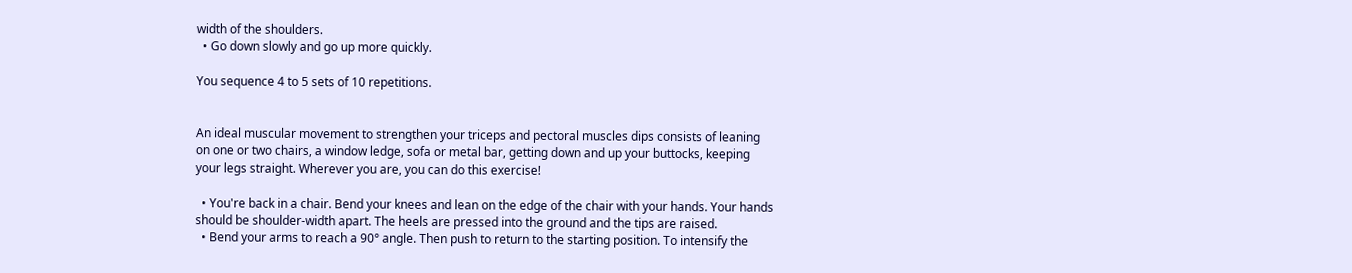width of the shoulders.
  • Go down slowly and go up more quickly.

You sequence 4 to 5 sets of 10 repetitions.


An ideal muscular movement to strengthen your triceps and pectoral muscles dips consists of leaning on one or two chairs, a window ledge, sofa or metal bar, getting down and up your buttocks, keeping your legs straight. Wherever you are, you can do this exercise!

  • You're back in a chair. Bend your knees and lean on the edge of the chair with your hands. Your hands should be shoulder-width apart. The heels are pressed into the ground and the tips are raised.
  • Bend your arms to reach a 90° angle. Then push to return to the starting position. To intensify the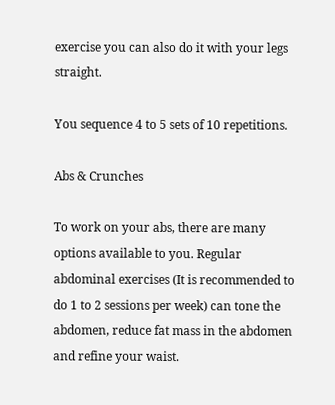exercise you can also do it with your legs straight.

You sequence 4 to 5 sets of 10 repetitions.

Abs & Crunches

To work on your abs, there are many options available to you. Regular abdominal exercises (It is recommended to do 1 to 2 sessions per week) can tone the abdomen, reduce fat mass in the abdomen and refine your waist.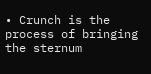• Crunch is the process of bringing the sternum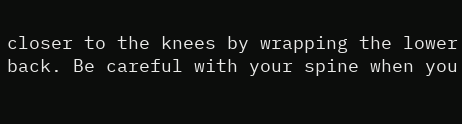closer to the knees by wrapping the lower back. Be careful with your spine when you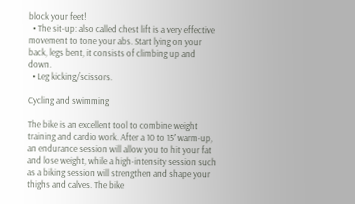block your feet!
  • The sit-up: also called chest lift is a very effective movement to tone your abs. Start lying on your back, legs bent, it consists of climbing up and down.
  • Leg kicking/scissors.

Cycling and swimming

The bike is an excellent tool to combine weight training and cardio work. After a 10 to 15′ warm-up, an endurance session will allow you to hit your fat and lose weight, while a high-intensity session such as a biking session will strengthen and shape your thighs and calves. The bike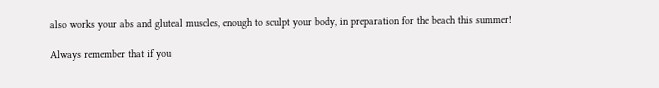also works your abs and gluteal muscles, enough to sculpt your body, in preparation for the beach this summer!

Always remember that if you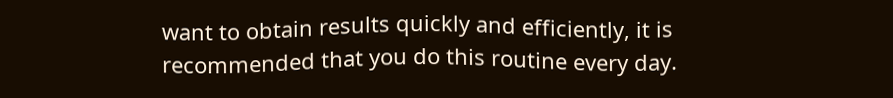want to obtain results quickly and efficiently, it is recommended that you do this routine every day.